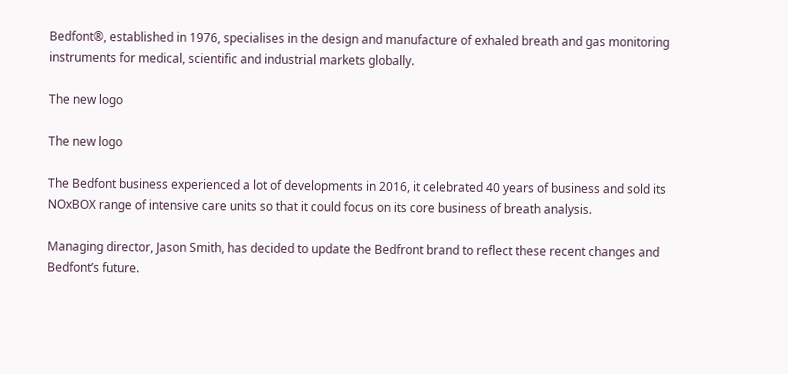Bedfont®, established in 1976, specialises in the design and manufacture of exhaled breath and gas monitoring instruments for medical, scientific and industrial markets globally.

The new logo

The new logo

The Bedfont business experienced a lot of developments in 2016, it celebrated 40 years of business and sold its NOxBOX range of intensive care units so that it could focus on its core business of breath analysis.

Managing director, Jason Smith, has decided to update the Bedfront brand to reflect these recent changes and Bedfont’s future.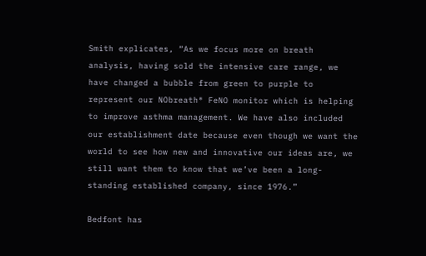Smith explicates, “As we focus more on breath analysis, having sold the intensive care range, we have changed a bubble from green to purple to represent our NObreath® FeNO monitor which is helping to improve asthma management. We have also included our establishment date because even though we want the world to see how new and innovative our ideas are, we still want them to know that we’ve been a long-standing established company, since 1976.”

Bedfont has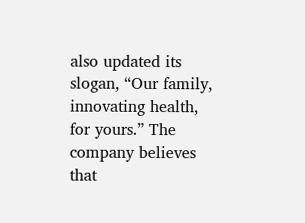also updated its slogan, “Our family, innovating health, for yours.” The company believes that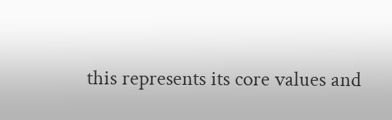this represents its core values and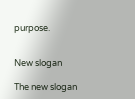purpose.


New slogan

The new slogan